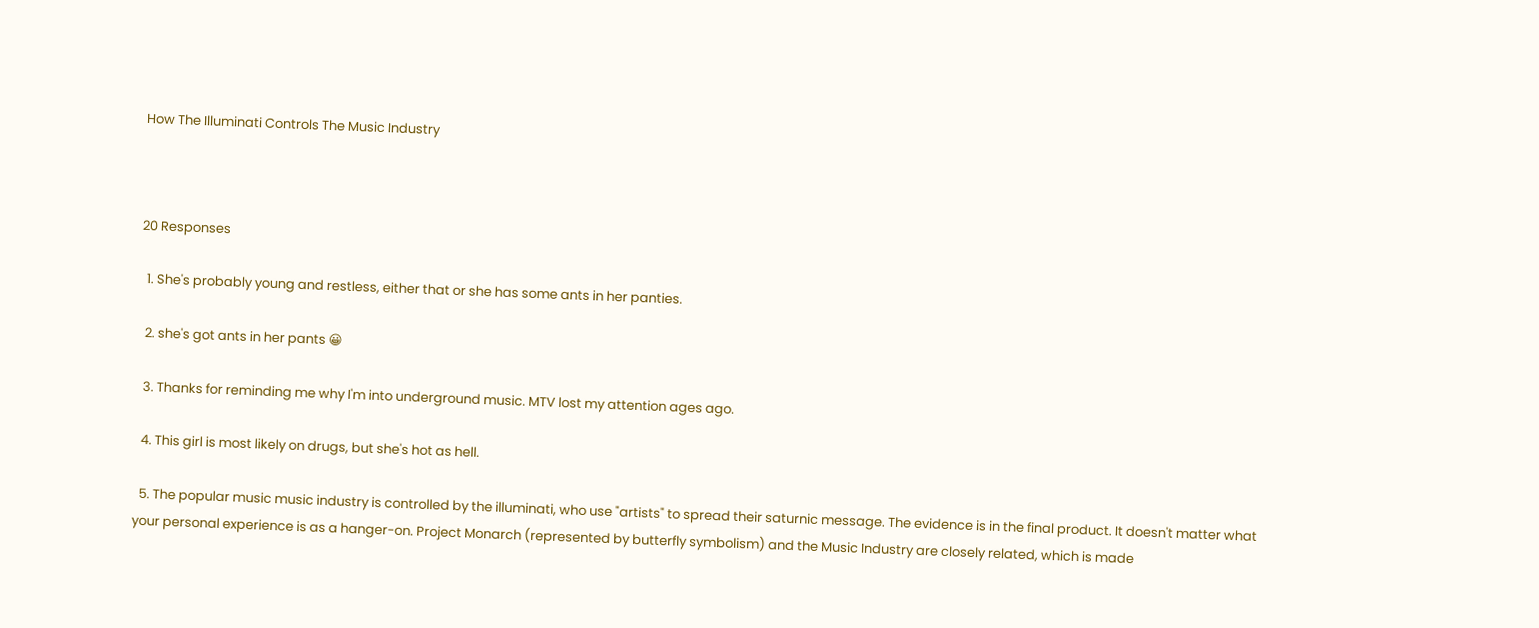How The Illuminati Controls The Music Industry



20 Responses

  1. She's probably young and restless, either that or she has some ants in her panties.

  2. she's got ants in her pants 😀

  3. Thanks for reminding me why I'm into underground music. MTV lost my attention ages ago.

  4. This girl is most likely on drugs, but she's hot as hell.

  5. The popular music music industry is controlled by the illuminati, who use "artists" to spread their saturnic message. The evidence is in the final product. It doesn't matter what your personal experience is as a hanger-on. Project Monarch (represented by butterfly symbolism) and the Music Industry are closely related, which is made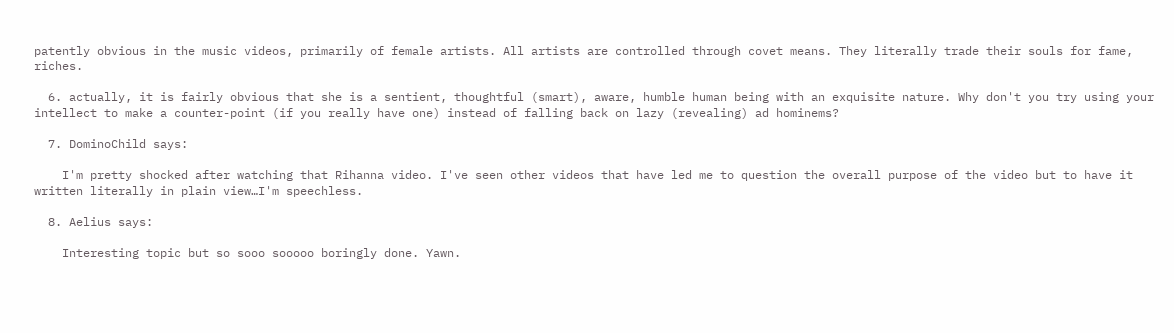patently obvious in the music videos, primarily of female artists. All artists are controlled through covet means. They literally trade their souls for fame, riches.

  6. actually, it is fairly obvious that she is a sentient, thoughtful (smart), aware, humble human being with an exquisite nature. Why don't you try using your intellect to make a counter-point (if you really have one) instead of falling back on lazy (revealing) ad hominems?

  7. DominoChild says:

    I'm pretty shocked after watching that Rihanna video. I've seen other videos that have led me to question the overall purpose of the video but to have it written literally in plain view…I'm speechless.

  8. Aelius says:

    Interesting topic but so sooo sooooo boringly done. Yawn.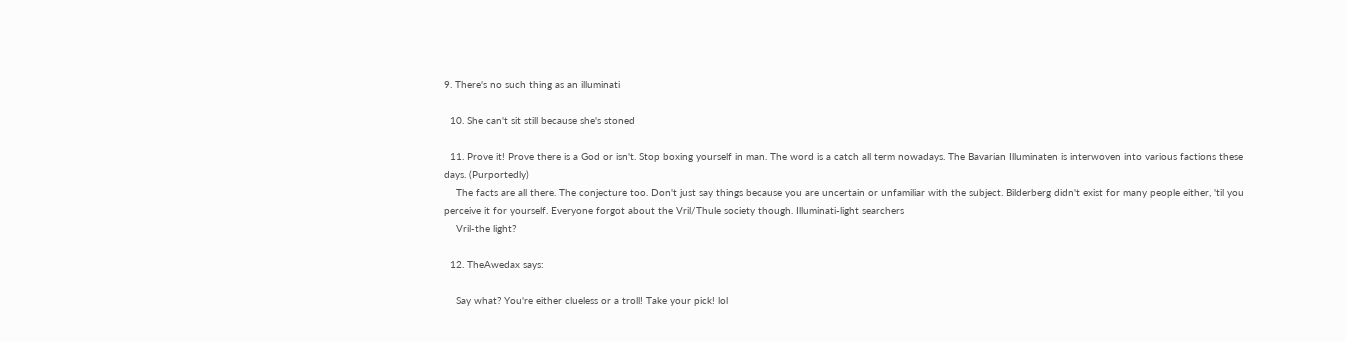9. There's no such thing as an illuminati

  10. She can't sit still because she's stoned

  11. Prove it! Prove there is a God or isn't. Stop boxing yourself in man. The word is a catch all term nowadays. The Bavarian Illuminaten is interwoven into various factions these days. (Purportedly)
    The facts are all there. The conjecture too. Don't just say things because you are uncertain or unfamiliar with the subject. Bilderberg didn't exist for many people either, 'til you perceive it for yourself. Everyone forgot about the Vril/Thule society though. Illuminati-light searchers
    Vril-the light?

  12. TheAwedax says:

    Say what? You're either clueless or a troll! Take your pick! lol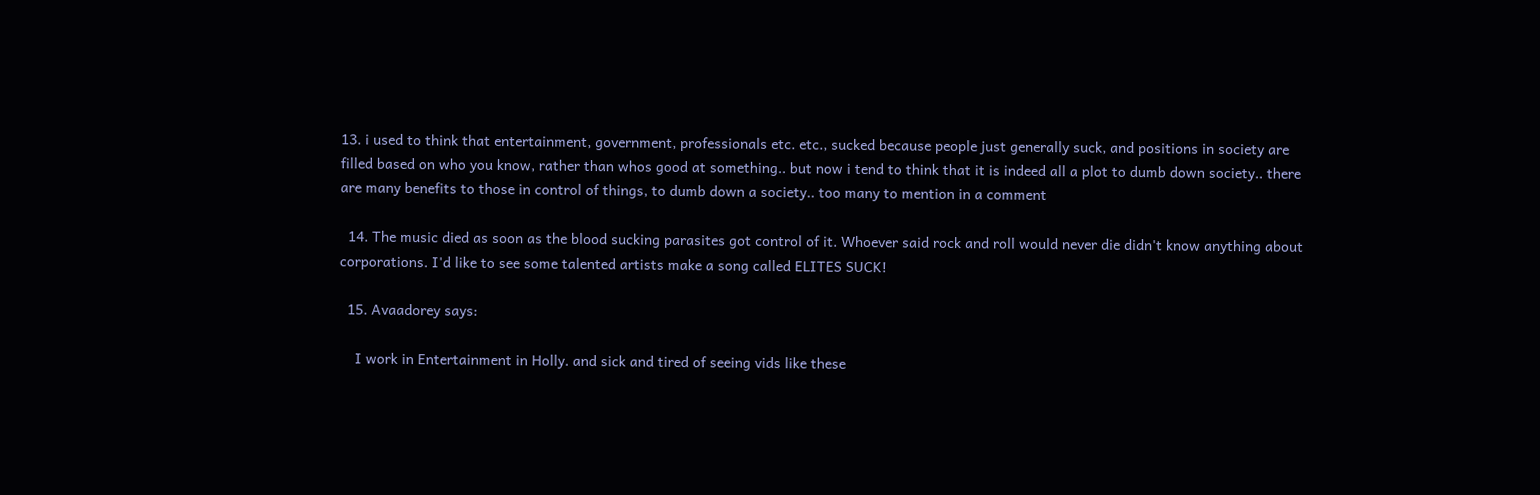13. i used to think that entertainment, government, professionals etc. etc., sucked because people just generally suck, and positions in society are filled based on who you know, rather than whos good at something.. but now i tend to think that it is indeed all a plot to dumb down society.. there are many benefits to those in control of things, to dumb down a society.. too many to mention in a comment

  14. The music died as soon as the blood sucking parasites got control of it. Whoever said rock and roll would never die didn't know anything about corporations. I'd like to see some talented artists make a song called ELITES SUCK!

  15. Avaadorey says:

    I work in Entertainment in Holly. and sick and tired of seeing vids like these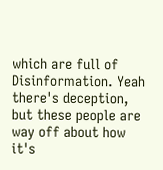which are full of Disinformation. Yeah there's deception, but these people are way off about how it's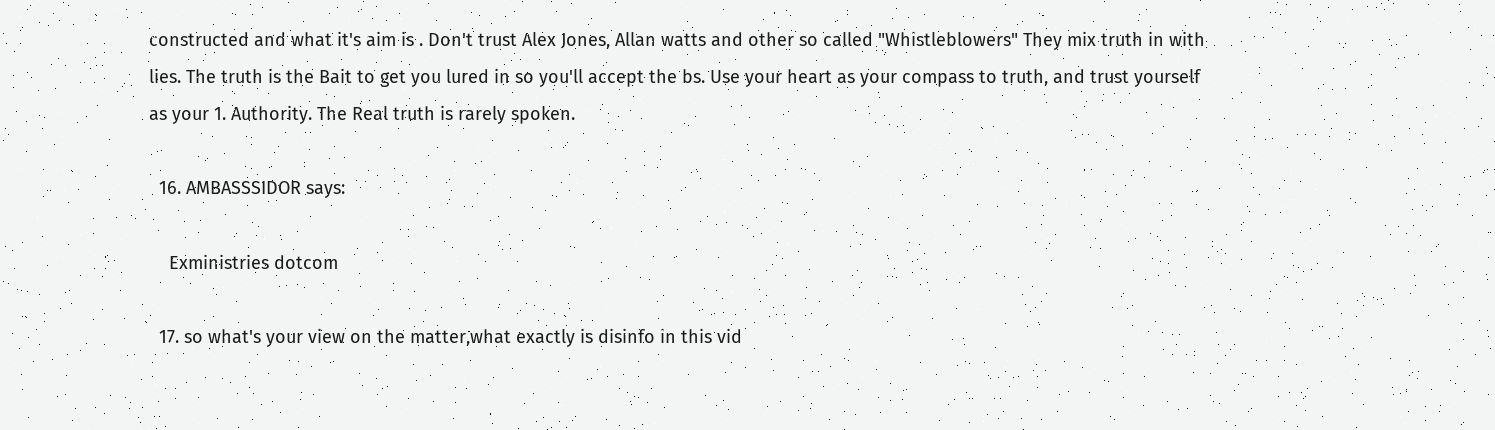constructed and what it's aim is . Don't trust Alex Jones, Allan watts and other so called "Whistleblowers" They mix truth in with lies. The truth is the Bait to get you lured in so you'll accept the bs. Use your heart as your compass to truth, and trust yourself as your 1. Authority. The Real truth is rarely spoken.

  16. AMBASSSIDOR says:

    Exministries dotcom

  17. so what's your view on the matter,what exactly is disinfo in this vid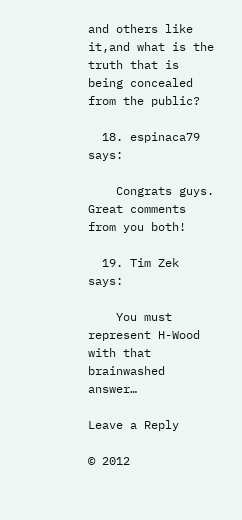and others like it,and what is the truth that is being concealed from the public?

  18. espinaca79 says:

    Congrats guys. Great comments from you both!

  19. Tim Zek says:

    You must represent H-Wood with that brainwashed answer…

Leave a Reply

© 2012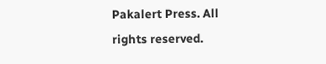Pakalert Press. All rights reserved.